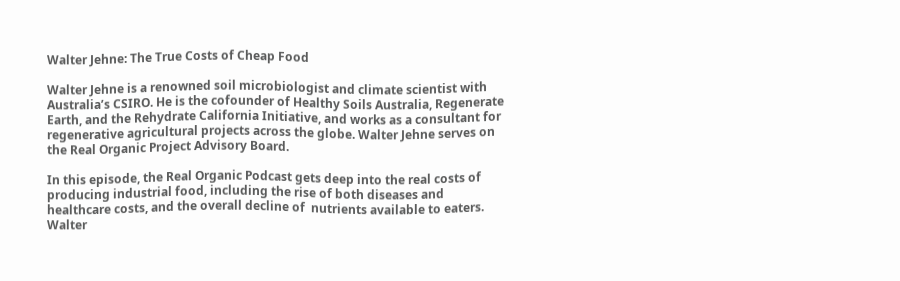Walter Jehne: The True Costs of Cheap Food

Walter Jehne is a renowned soil microbiologist and climate scientist with Australia’s CSIRO. He is the cofounder of Healthy Soils Australia, Regenerate Earth, and the Rehydrate California Initiative, and works as a consultant for regenerative agricultural projects across the globe. Walter Jehne serves on the Real Organic Project Advisory Board.

In this episode, the Real Organic Podcast gets deep into the real costs of producing industrial food, including the rise of both diseases and healthcare costs, and the overall decline of  nutrients available to eaters. Walter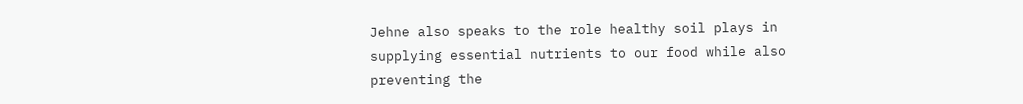Jehne also speaks to the role healthy soil plays in supplying essential nutrients to our food while also preventing the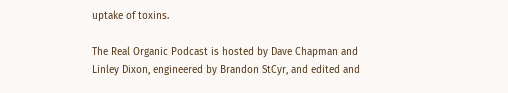uptake of toxins.

The Real Organic Podcast is hosted by Dave Chapman and Linley Dixon, engineered by Brandon StCyr, and edited and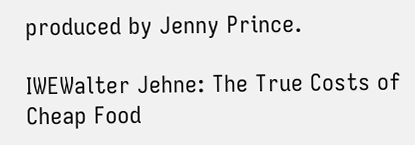produced by Jenny Prince.

IWEWalter Jehne: The True Costs of Cheap Food